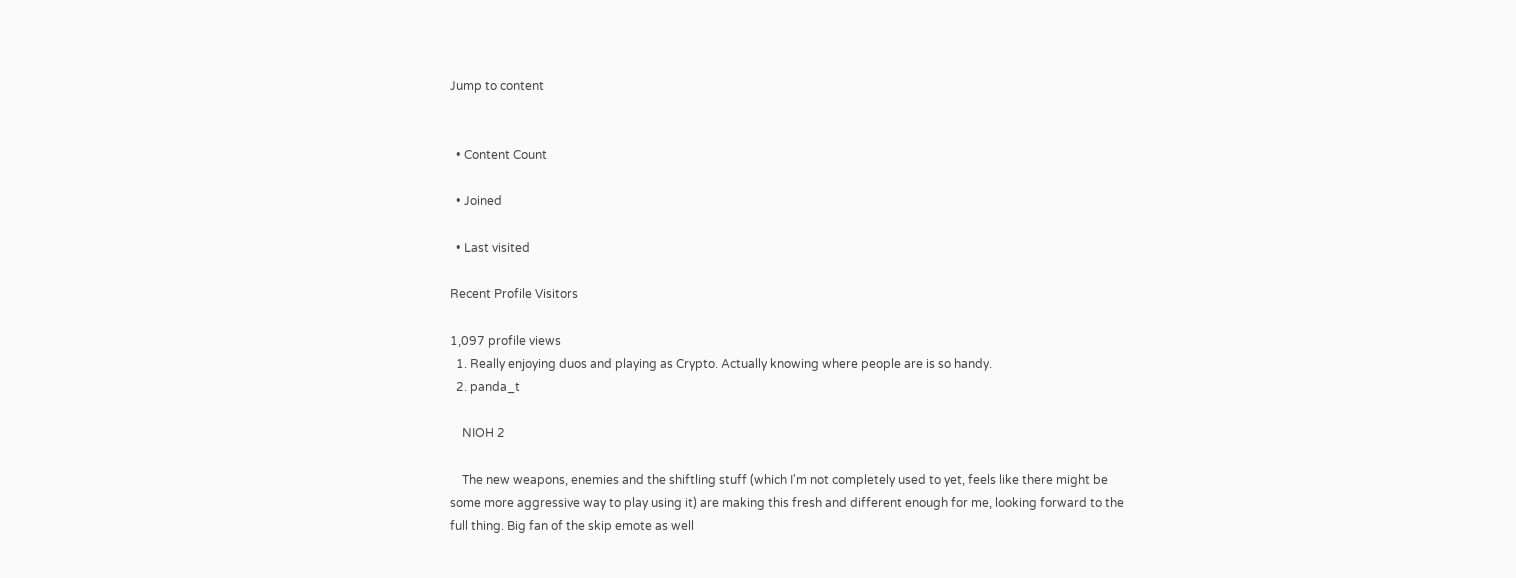Jump to content


  • Content Count

  • Joined

  • Last visited

Recent Profile Visitors

1,097 profile views
  1. Really enjoying duos and playing as Crypto. Actually knowing where people are is so handy.
  2. panda_t

    NIOH 2

    The new weapons, enemies and the shiftling stuff (which I'm not completely used to yet, feels like there might be some more aggressive way to play using it) are making this fresh and different enough for me, looking forward to the full thing. Big fan of the skip emote as well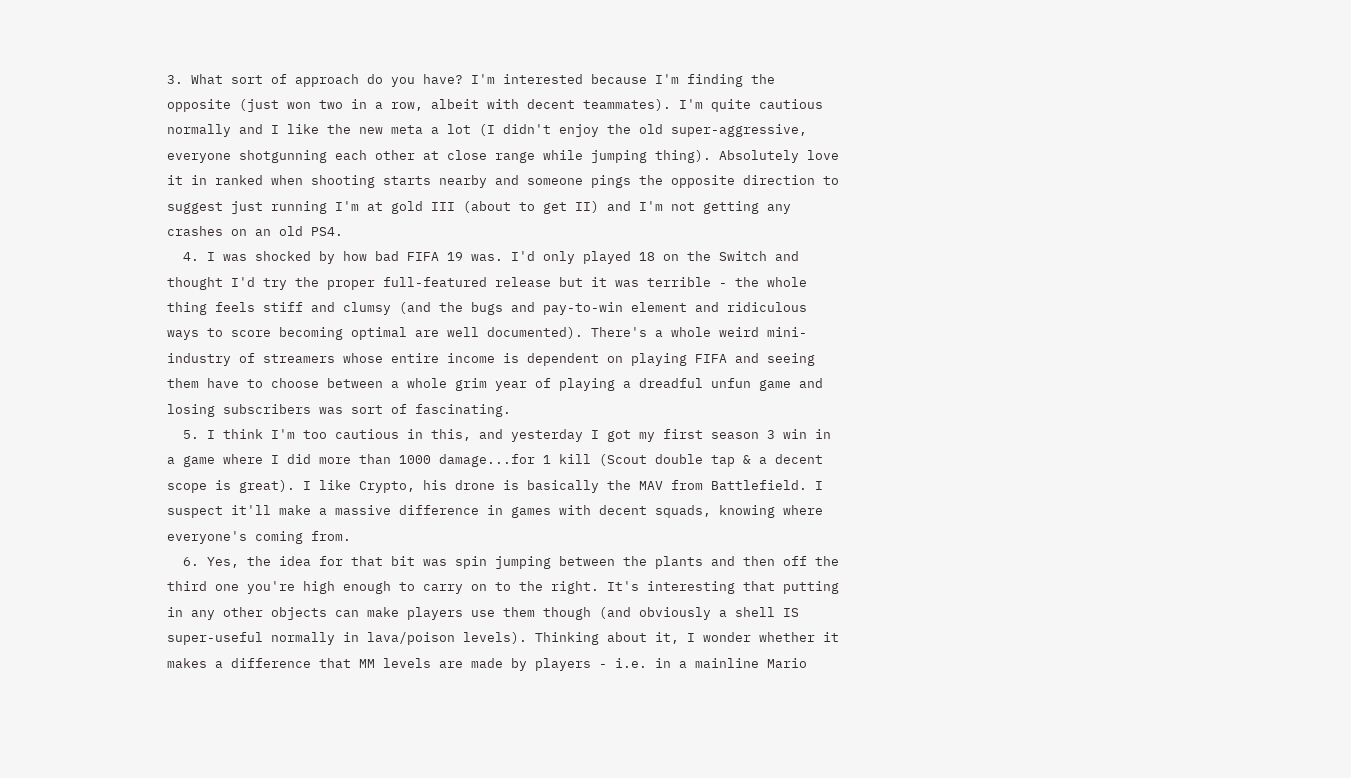3. What sort of approach do you have? I'm interested because I'm finding the opposite (just won two in a row, albeit with decent teammates). I'm quite cautious normally and I like the new meta a lot (I didn't enjoy the old super-aggressive, everyone shotgunning each other at close range while jumping thing). Absolutely love it in ranked when shooting starts nearby and someone pings the opposite direction to suggest just running I'm at gold III (about to get II) and I'm not getting any crashes on an old PS4.
  4. I was shocked by how bad FIFA 19 was. I'd only played 18 on the Switch and thought I'd try the proper full-featured release but it was terrible - the whole thing feels stiff and clumsy (and the bugs and pay-to-win element and ridiculous ways to score becoming optimal are well documented). There's a whole weird mini-industry of streamers whose entire income is dependent on playing FIFA and seeing them have to choose between a whole grim year of playing a dreadful unfun game and losing subscribers was sort of fascinating.
  5. I think I'm too cautious in this, and yesterday I got my first season 3 win in a game where I did more than 1000 damage...for 1 kill (Scout double tap & a decent scope is great). I like Crypto, his drone is basically the MAV from Battlefield. I suspect it'll make a massive difference in games with decent squads, knowing where everyone's coming from.
  6. Yes, the idea for that bit was spin jumping between the plants and then off the third one you're high enough to carry on to the right. It's interesting that putting in any other objects can make players use them though (and obviously a shell IS super-useful normally in lava/poison levels). Thinking about it, I wonder whether it makes a difference that MM levels are made by players - i.e. in a mainline Mario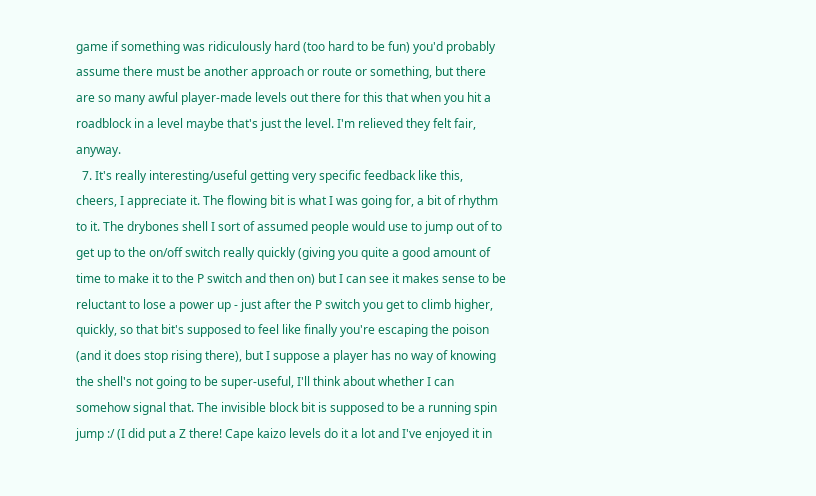game if something was ridiculously hard (too hard to be fun) you'd probably assume there must be another approach or route or something, but there are so many awful player-made levels out there for this that when you hit a roadblock in a level maybe that's just the level. I'm relieved they felt fair, anyway.
  7. It's really interesting/useful getting very specific feedback like this, cheers, I appreciate it. The flowing bit is what I was going for, a bit of rhythm to it. The drybones shell I sort of assumed people would use to jump out of to get up to the on/off switch really quickly (giving you quite a good amount of time to make it to the P switch and then on) but I can see it makes sense to be reluctant to lose a power up - just after the P switch you get to climb higher, quickly, so that bit's supposed to feel like finally you're escaping the poison (and it does stop rising there), but I suppose a player has no way of knowing the shell's not going to be super-useful, I'll think about whether I can somehow signal that. The invisible block bit is supposed to be a running spin jump :/ (I did put a Z there! Cape kaizo levels do it a lot and I've enjoyed it in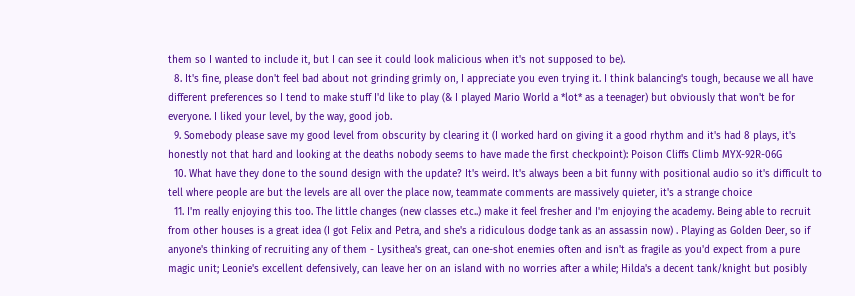them so I wanted to include it, but I can see it could look malicious when it's not supposed to be).
  8. It's fine, please don't feel bad about not grinding grimly on, I appreciate you even trying it. I think balancing's tough, because we all have different preferences so I tend to make stuff I'd like to play (& I played Mario World a *lot* as a teenager) but obviously that won't be for everyone. I liked your level, by the way, good job.
  9. Somebody please save my good level from obscurity by clearing it (I worked hard on giving it a good rhythm and it's had 8 plays, it's honestly not that hard and looking at the deaths nobody seems to have made the first checkpoint): Poison Cliffs Climb MYX-92R-06G
  10. What have they done to the sound design with the update? It's weird. It's always been a bit funny with positional audio so it's difficult to tell where people are but the levels are all over the place now, teammate comments are massively quieter, it's a strange choice
  11. I'm really enjoying this too. The little changes (new classes etc..) make it feel fresher and I'm enjoying the academy. Being able to recruit from other houses is a great idea (I got Felix and Petra, and she's a ridiculous dodge tank as an assassin now) . Playing as Golden Deer, so if anyone's thinking of recruiting any of them - Lysithea's great, can one-shot enemies often and isn't as fragile as you'd expect from a pure magic unit; Leonie's excellent defensively, can leave her on an island with no worries after a while; Hilda's a decent tank/knight but posibly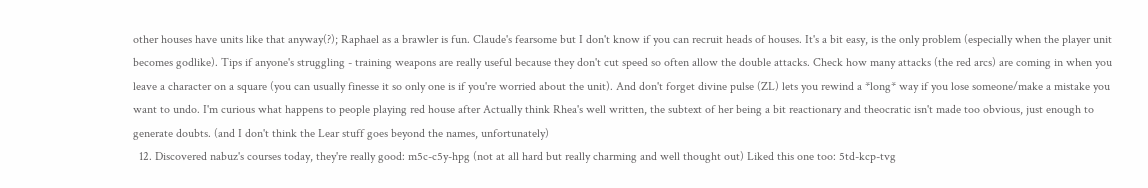other houses have units like that anyway(?); Raphael as a brawler is fun. Claude's fearsome but I don't know if you can recruit heads of houses. It's a bit easy, is the only problem (especially when the player unit becomes godlike). Tips if anyone's struggling - training weapons are really useful because they don't cut speed so often allow the double attacks. Check how many attacks (the red arcs) are coming in when you leave a character on a square (you can usually finesse it so only one is if you're worried about the unit). And don't forget divine pulse (ZL) lets you rewind a *long* way if you lose someone/make a mistake you want to undo. I'm curious what happens to people playing red house after Actually think Rhea's well written, the subtext of her being a bit reactionary and theocratic isn't made too obvious, just enough to generate doubts. (and I don't think the Lear stuff goes beyond the names, unfortunately)
  12. Discovered nabuz's courses today, they're really good: m5c-c5y-hpg (not at all hard but really charming and well thought out) Liked this one too: 5td-kcp-tvg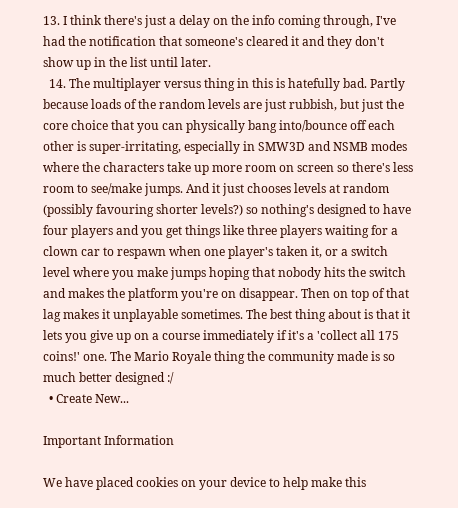13. I think there's just a delay on the info coming through, I've had the notification that someone's cleared it and they don't show up in the list until later.
  14. The multiplayer versus thing in this is hatefully bad. Partly because loads of the random levels are just rubbish, but just the core choice that you can physically bang into/bounce off each other is super-irritating, especially in SMW3D and NSMB modes where the characters take up more room on screen so there's less room to see/make jumps. And it just chooses levels at random (possibly favouring shorter levels?) so nothing's designed to have four players and you get things like three players waiting for a clown car to respawn when one player's taken it, or a switch level where you make jumps hoping that nobody hits the switch and makes the platform you're on disappear. Then on top of that lag makes it unplayable sometimes. The best thing about is that it lets you give up on a course immediately if it's a 'collect all 175 coins!' one. The Mario Royale thing the community made is so much better designed :/
  • Create New...

Important Information

We have placed cookies on your device to help make this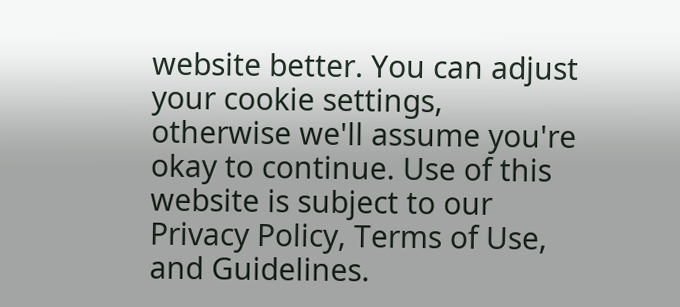website better. You can adjust your cookie settings, otherwise we'll assume you're okay to continue. Use of this website is subject to our Privacy Policy, Terms of Use, and Guidelines.